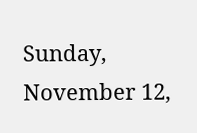Sunday, November 12,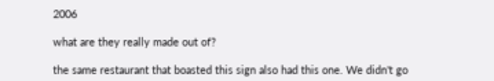2006

what are they really made out of?

the same restaurant that boasted this sign also had this one. We didn't go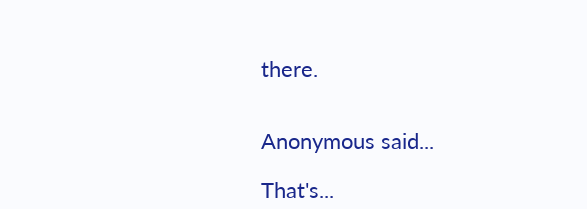there.


Anonymous said...

That's...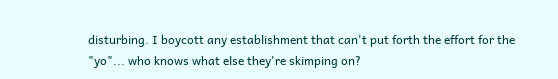disturbing. I boycott any establishment that can't put forth the effort for the "yo"... who knows what else they're skimping on?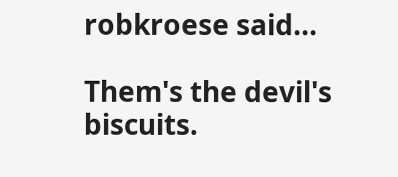robkroese said...

Them's the devil's biscuits.